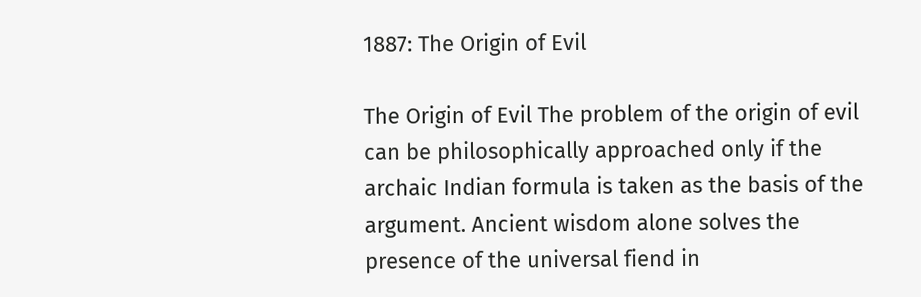1887: The Origin of Evil

The Origin of Evil The problem of the origin of evil can be philosophically approached only if the archaic Indian formula is taken as the basis of the argument. Ancient wisdom alone solves the presence of the universal fiend in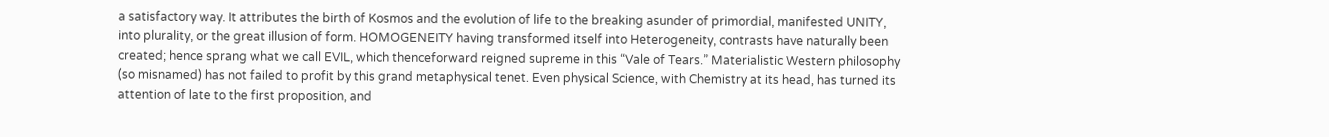a satisfactory way. It attributes the birth of Kosmos and the evolution of life to the breaking asunder of primordial, manifested UNITY, into plurality, or the great illusion of form. HOMOGENEITY having transformed itself into Heterogeneity, contrasts have naturally been created; hence sprang what we call EVIL, which thenceforward reigned supreme in this “Vale of Tears.” Materialistic Western philosophy (so misnamed) has not failed to profit by this grand metaphysical tenet. Even physical Science, with Chemistry at its head, has turned its attention of late to the first proposition, and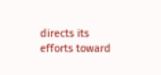directs its efforts toward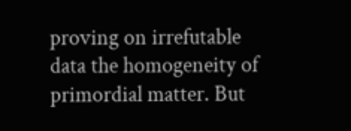proving on irrefutable data the homogeneity of primordial matter. But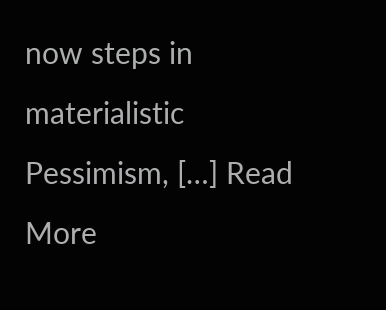now steps in materialistic Pessimism, […] Read More